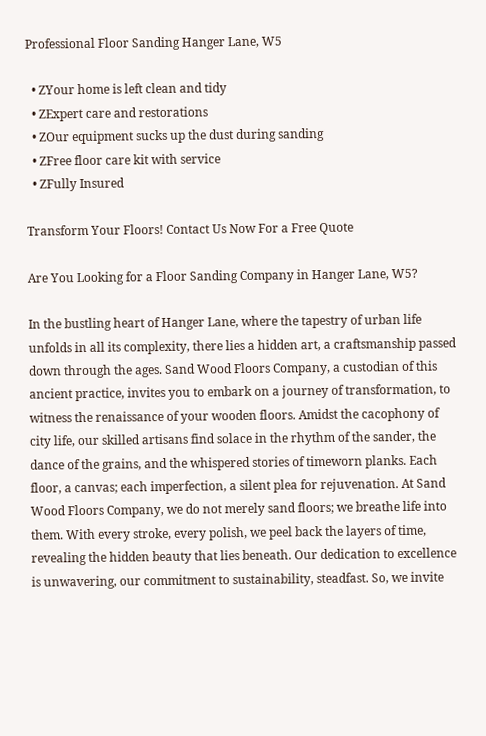Professional Floor Sanding Hanger Lane, W5

  • ZYour home is left clean and tidy
  • ZExpert care and restorations
  • ZOur equipment sucks up the dust during sanding
  • ZFree floor care kit with service
  • ZFully Insured

Transform Your Floors! Contact Us Now For a Free Quote

Are You Looking for a Floor Sanding Company in Hanger Lane, W5?

In the bustling heart of Hanger Lane, where the tapestry of urban life unfolds in all its complexity, there lies a hidden art, a craftsmanship passed down through the ages. Sand Wood Floors Company, a custodian of this ancient practice, invites you to embark on a journey of transformation, to witness the renaissance of your wooden floors. Amidst the cacophony of city life, our skilled artisans find solace in the rhythm of the sander, the dance of the grains, and the whispered stories of timeworn planks. Each floor, a canvas; each imperfection, a silent plea for rejuvenation. At Sand Wood Floors Company, we do not merely sand floors; we breathe life into them. With every stroke, every polish, we peel back the layers of time, revealing the hidden beauty that lies beneath. Our dedication to excellence is unwavering, our commitment to sustainability, steadfast. So, we invite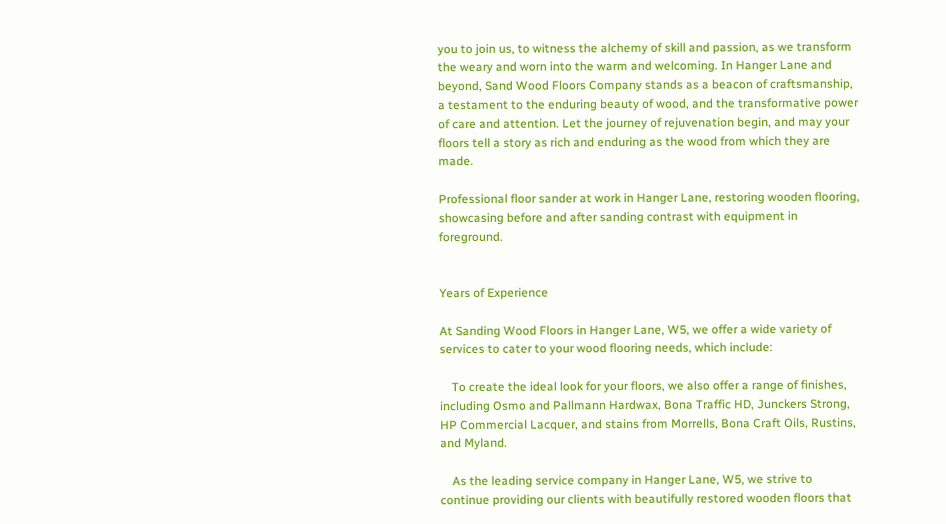you to join us, to witness the alchemy of skill and passion, as we transform the weary and worn into the warm and welcoming. In Hanger Lane and beyond, Sand Wood Floors Company stands as a beacon of craftsmanship, a testament to the enduring beauty of wood, and the transformative power of care and attention. Let the journey of rejuvenation begin, and may your floors tell a story as rich and enduring as the wood from which they are made.

Professional floor sander at work in Hanger Lane, restoring wooden flooring, showcasing before and after sanding contrast with equipment in foreground.


Years of Experience

At Sanding Wood Floors in Hanger Lane, W5, we offer a wide variety of services to cater to your wood flooring needs, which include:

    To create the ideal look for your floors, we also offer a range of finishes, including Osmo and Pallmann Hardwax, Bona Traffic HD, Junckers Strong, HP Commercial Lacquer, and stains from Morrells, Bona Craft Oils, Rustins, and Myland.

    As the leading service company in Hanger Lane, W5, we strive to continue providing our clients with beautifully restored wooden floors that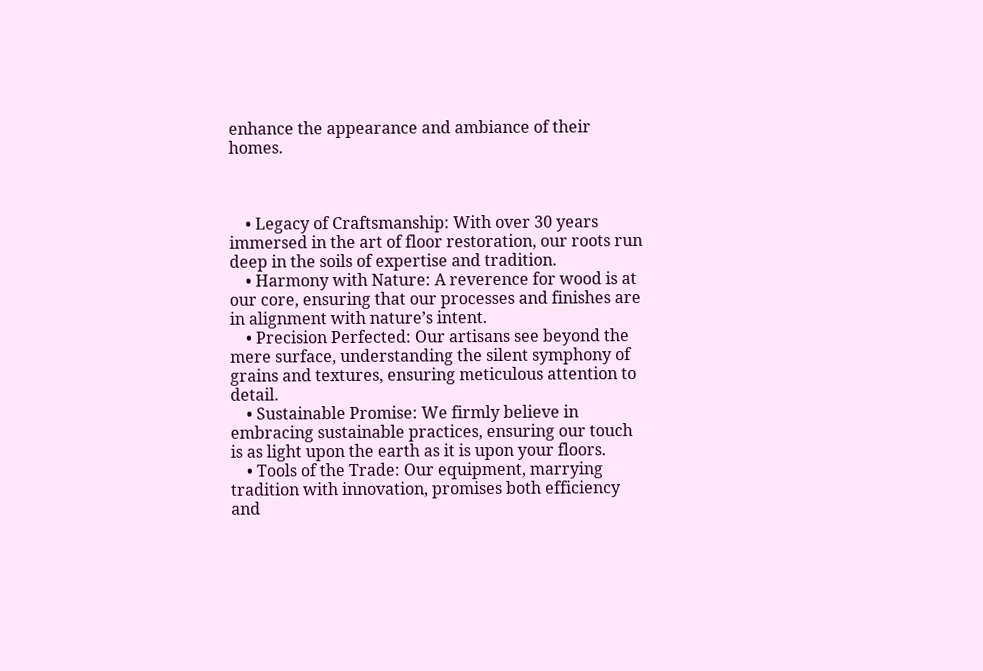enhance the appearance and ambiance of their homes.



    • Legacy of Craftsmanship: With over 30 years immersed in the art of floor restoration, our roots run deep in the soils of expertise and tradition.
    • Harmony with Nature: A reverence for wood is at our core, ensuring that our processes and finishes are in alignment with nature’s intent.
    • Precision Perfected: Our artisans see beyond the mere surface, understanding the silent symphony of grains and textures, ensuring meticulous attention to detail.
    • Sustainable Promise: We firmly believe in embracing sustainable practices, ensuring our touch is as light upon the earth as it is upon your floors.
    • Tools of the Trade: Our equipment, marrying tradition with innovation, promises both efficiency and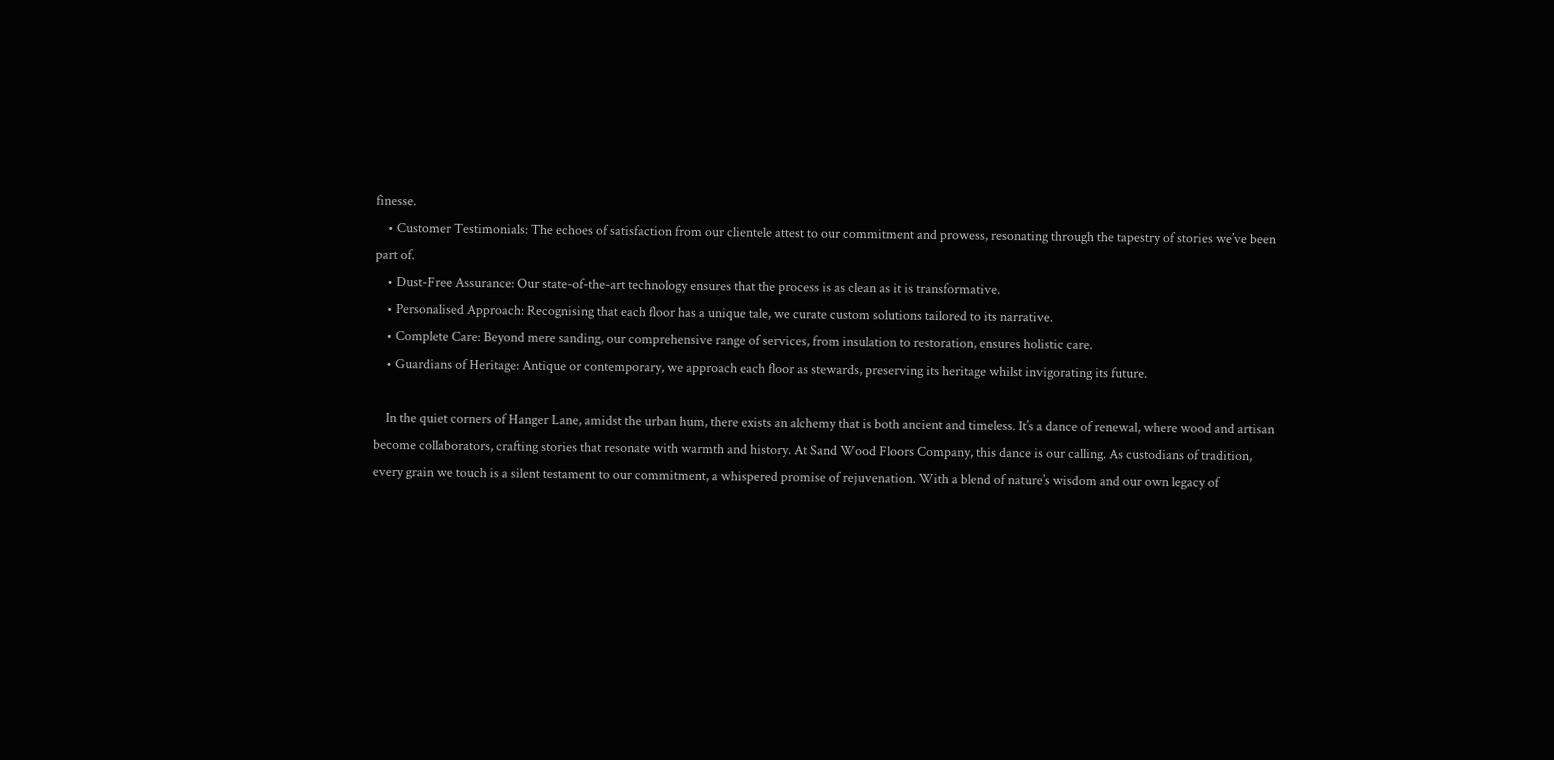finesse.
    • Customer Testimonials: The echoes of satisfaction from our clientele attest to our commitment and prowess, resonating through the tapestry of stories we’ve been part of.
    • Dust-Free Assurance: Our state-of-the-art technology ensures that the process is as clean as it is transformative.
    • Personalised Approach: Recognising that each floor has a unique tale, we curate custom solutions tailored to its narrative.
    • Complete Care: Beyond mere sanding, our comprehensive range of services, from insulation to restoration, ensures holistic care.
    • Guardians of Heritage: Antique or contemporary, we approach each floor as stewards, preserving its heritage whilst invigorating its future.

    In the quiet corners of Hanger Lane, amidst the urban hum, there exists an alchemy that is both ancient and timeless. It’s a dance of renewal, where wood and artisan become collaborators, crafting stories that resonate with warmth and history. At Sand Wood Floors Company, this dance is our calling. As custodians of tradition, every grain we touch is a silent testament to our commitment, a whispered promise of rejuvenation. With a blend of nature’s wisdom and our own legacy of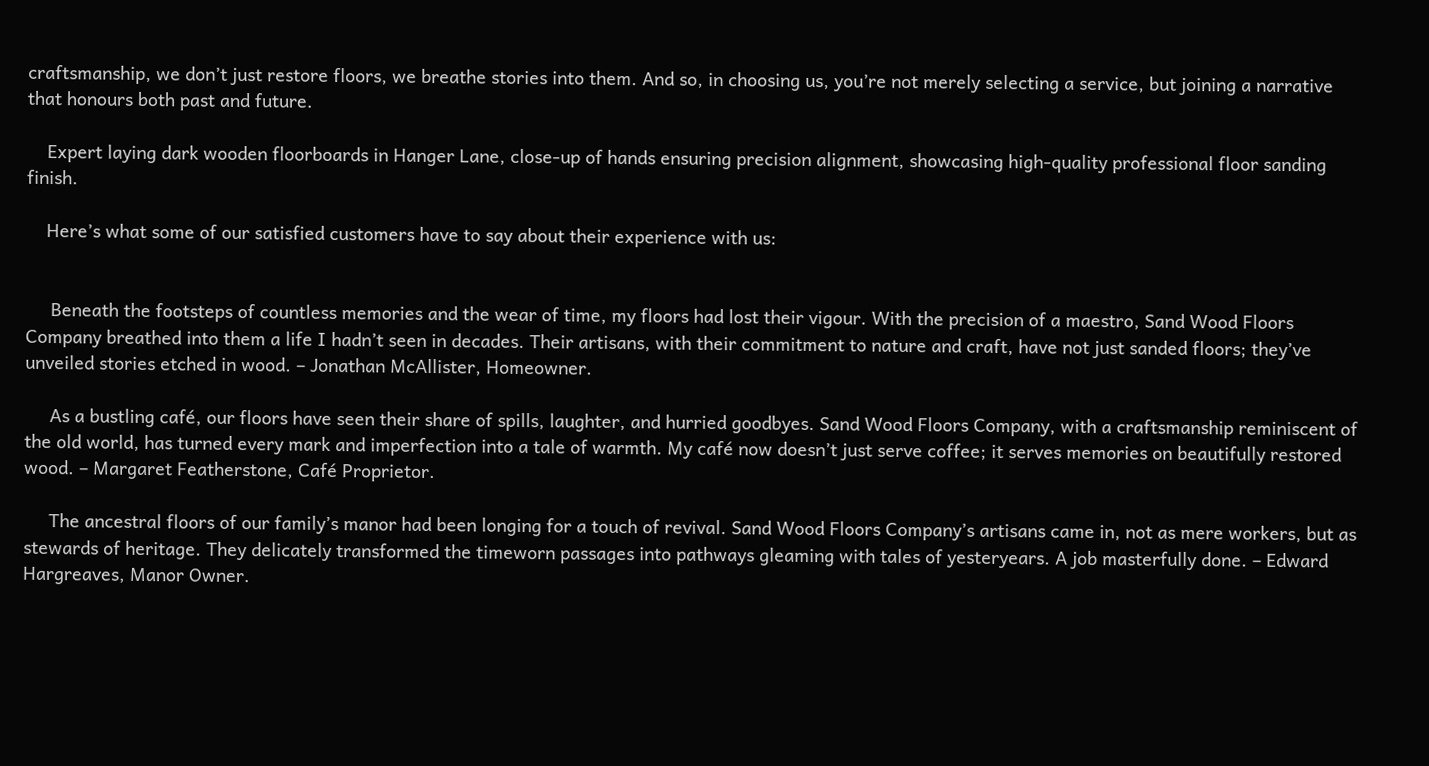craftsmanship, we don’t just restore floors, we breathe stories into them. And so, in choosing us, you’re not merely selecting a service, but joining a narrative that honours both past and future.

    Expert laying dark wooden floorboards in Hanger Lane, close-up of hands ensuring precision alignment, showcasing high-quality professional floor sanding finish.

    Here’s what some of our satisfied customers have to say about their experience with us:


     Beneath the footsteps of countless memories and the wear of time, my floors had lost their vigour. With the precision of a maestro, Sand Wood Floors Company breathed into them a life I hadn’t seen in decades. Their artisans, with their commitment to nature and craft, have not just sanded floors; they’ve unveiled stories etched in wood. – Jonathan McAllister, Homeowner.

     As a bustling café, our floors have seen their share of spills, laughter, and hurried goodbyes. Sand Wood Floors Company, with a craftsmanship reminiscent of the old world, has turned every mark and imperfection into a tale of warmth. My café now doesn’t just serve coffee; it serves memories on beautifully restored wood. – Margaret Featherstone, Café Proprietor.

     The ancestral floors of our family’s manor had been longing for a touch of revival. Sand Wood Floors Company’s artisans came in, not as mere workers, but as stewards of heritage. They delicately transformed the timeworn passages into pathways gleaming with tales of yesteryears. A job masterfully done. – Edward Hargreaves, Manor Owner.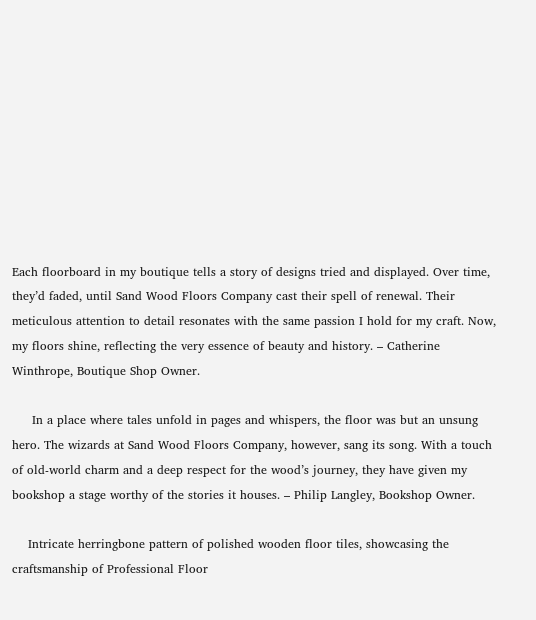Each floorboard in my boutique tells a story of designs tried and displayed. Over time, they’d faded, until Sand Wood Floors Company cast their spell of renewal. Their meticulous attention to detail resonates with the same passion I hold for my craft. Now, my floors shine, reflecting the very essence of beauty and history. – Catherine Winthrope, Boutique Shop Owner.

     In a place where tales unfold in pages and whispers, the floor was but an unsung hero. The wizards at Sand Wood Floors Company, however, sang its song. With a touch of old-world charm and a deep respect for the wood’s journey, they have given my bookshop a stage worthy of the stories it houses. – Philip Langley, Bookshop Owner.

    Intricate herringbone pattern of polished wooden floor tiles, showcasing the craftsmanship of Professional Floor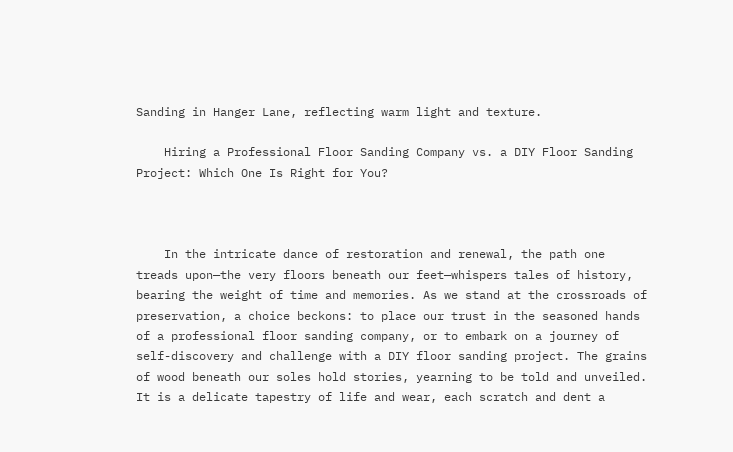Sanding in Hanger Lane, reflecting warm light and texture.

    Hiring a Professional Floor Sanding Company vs. a DIY Floor Sanding Project: Which One Is Right for You?



    In the intricate dance of restoration and renewal, the path one treads upon—the very floors beneath our feet—whispers tales of history, bearing the weight of time and memories. As we stand at the crossroads of preservation, a choice beckons: to place our trust in the seasoned hands of a professional floor sanding company, or to embark on a journey of self-discovery and challenge with a DIY floor sanding project. The grains of wood beneath our soles hold stories, yearning to be told and unveiled. It is a delicate tapestry of life and wear, each scratch and dent a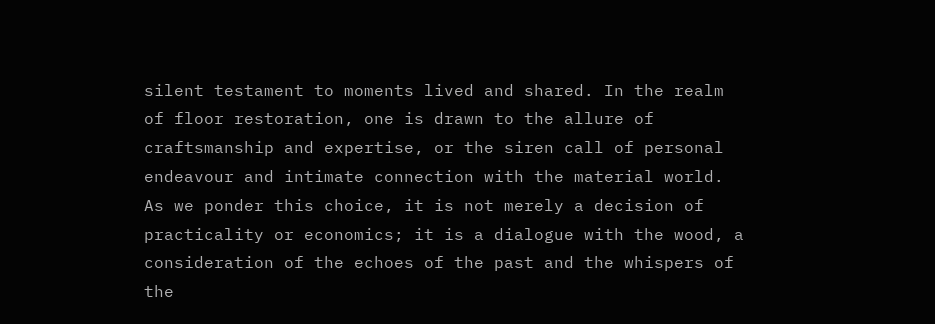silent testament to moments lived and shared. In the realm of floor restoration, one is drawn to the allure of craftsmanship and expertise, or the siren call of personal endeavour and intimate connection with the material world. As we ponder this choice, it is not merely a decision of practicality or economics; it is a dialogue with the wood, a consideration of the echoes of the past and the whispers of the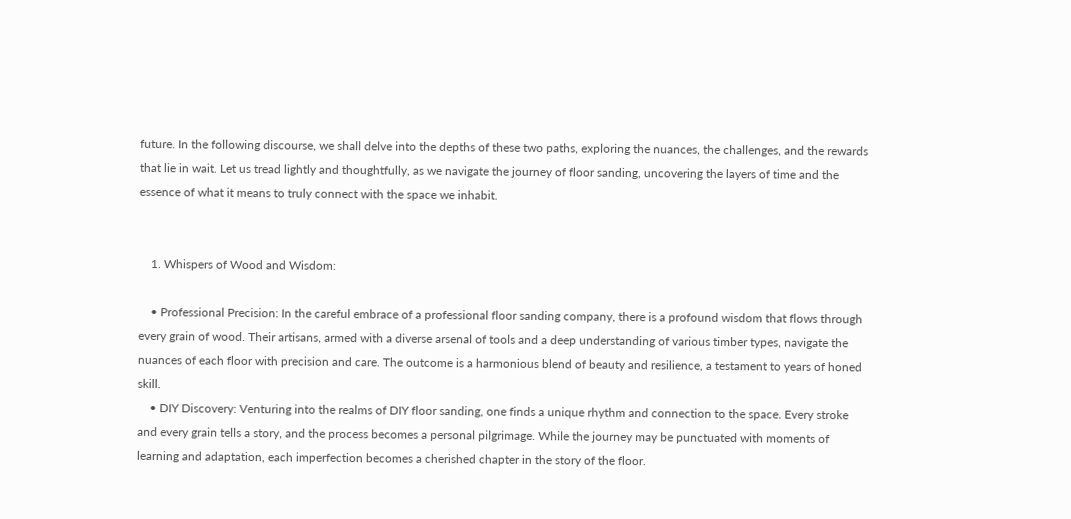future. In the following discourse, we shall delve into the depths of these two paths, exploring the nuances, the challenges, and the rewards that lie in wait. Let us tread lightly and thoughtfully, as we navigate the journey of floor sanding, uncovering the layers of time and the essence of what it means to truly connect with the space we inhabit.


    1. Whispers of Wood and Wisdom:

    • Professional Precision: In the careful embrace of a professional floor sanding company, there is a profound wisdom that flows through every grain of wood. Their artisans, armed with a diverse arsenal of tools and a deep understanding of various timber types, navigate the nuances of each floor with precision and care. The outcome is a harmonious blend of beauty and resilience, a testament to years of honed skill.
    • DIY Discovery: Venturing into the realms of DIY floor sanding, one finds a unique rhythm and connection to the space. Every stroke and every grain tells a story, and the process becomes a personal pilgrimage. While the journey may be punctuated with moments of learning and adaptation, each imperfection becomes a cherished chapter in the story of the floor.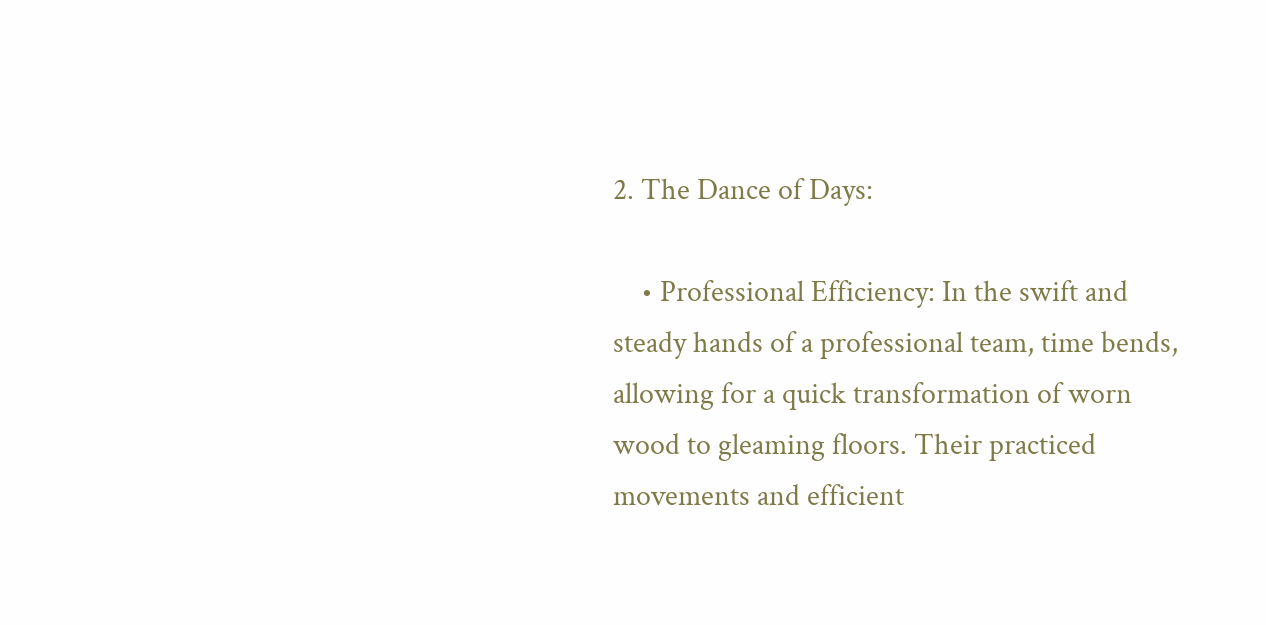2. The Dance of Days:

    • Professional Efficiency: In the swift and steady hands of a professional team, time bends, allowing for a quick transformation of worn wood to gleaming floors. Their practiced movements and efficient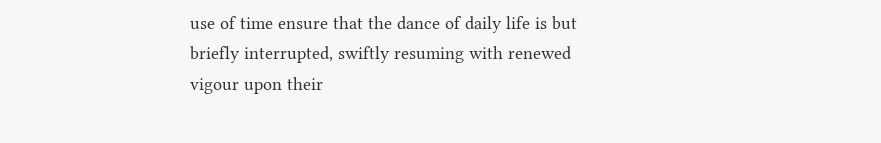use of time ensure that the dance of daily life is but briefly interrupted, swiftly resuming with renewed vigour upon their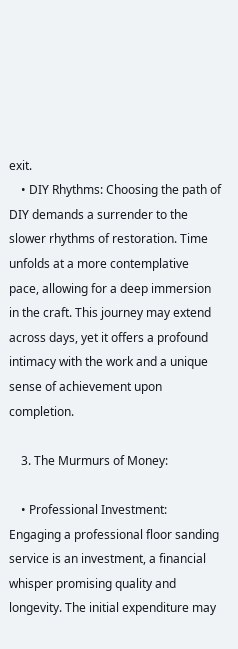exit.
    • DIY Rhythms: Choosing the path of DIY demands a surrender to the slower rhythms of restoration. Time unfolds at a more contemplative pace, allowing for a deep immersion in the craft. This journey may extend across days, yet it offers a profound intimacy with the work and a unique sense of achievement upon completion.

    3. The Murmurs of Money:

    • Professional Investment: Engaging a professional floor sanding service is an investment, a financial whisper promising quality and longevity. The initial expenditure may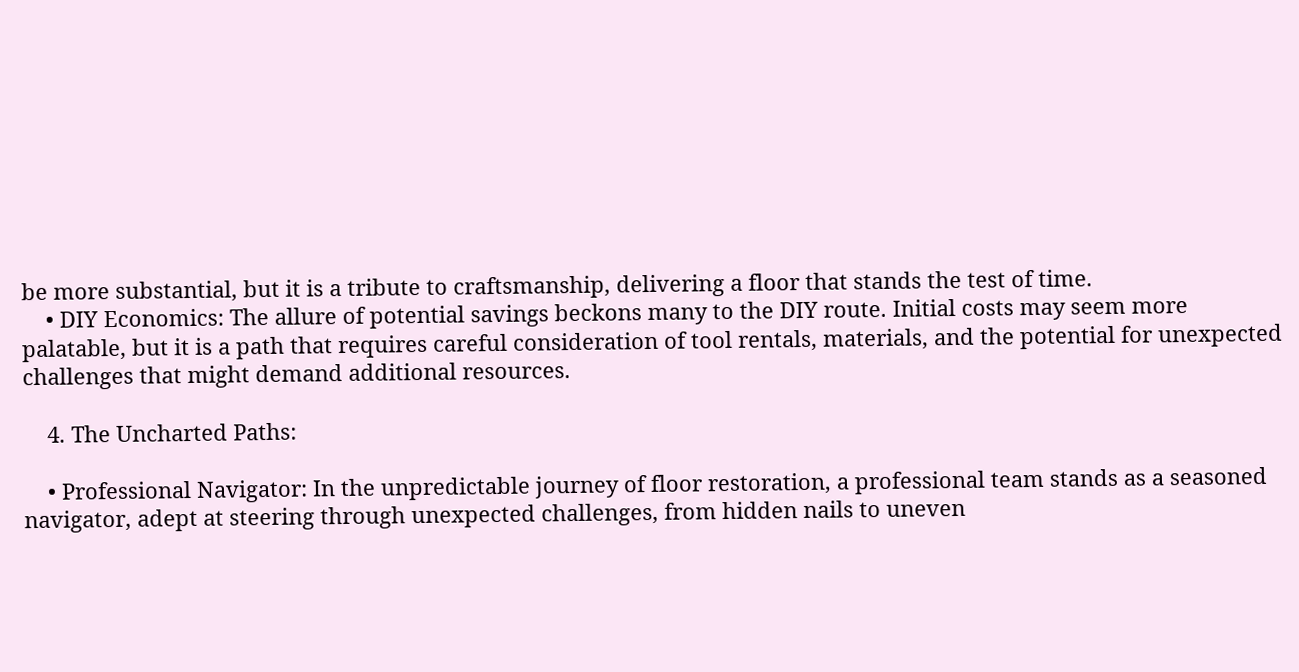be more substantial, but it is a tribute to craftsmanship, delivering a floor that stands the test of time.
    • DIY Economics: The allure of potential savings beckons many to the DIY route. Initial costs may seem more palatable, but it is a path that requires careful consideration of tool rentals, materials, and the potential for unexpected challenges that might demand additional resources.

    4. The Uncharted Paths:

    • Professional Navigator: In the unpredictable journey of floor restoration, a professional team stands as a seasoned navigator, adept at steering through unexpected challenges, from hidden nails to uneven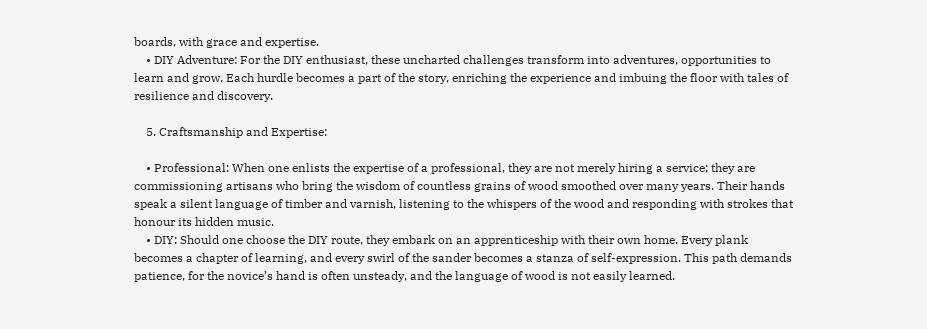boards, with grace and expertise.
    • DIY Adventure: For the DIY enthusiast, these uncharted challenges transform into adventures, opportunities to learn and grow. Each hurdle becomes a part of the story, enriching the experience and imbuing the floor with tales of resilience and discovery.

    5. Craftsmanship and Expertise:

    • Professional: When one enlists the expertise of a professional, they are not merely hiring a service; they are commissioning artisans who bring the wisdom of countless grains of wood smoothed over many years. Their hands speak a silent language of timber and varnish, listening to the whispers of the wood and responding with strokes that honour its hidden music.
    • DIY: Should one choose the DIY route, they embark on an apprenticeship with their own home. Every plank becomes a chapter of learning, and every swirl of the sander becomes a stanza of self-expression. This path demands patience, for the novice’s hand is often unsteady, and the language of wood is not easily learned.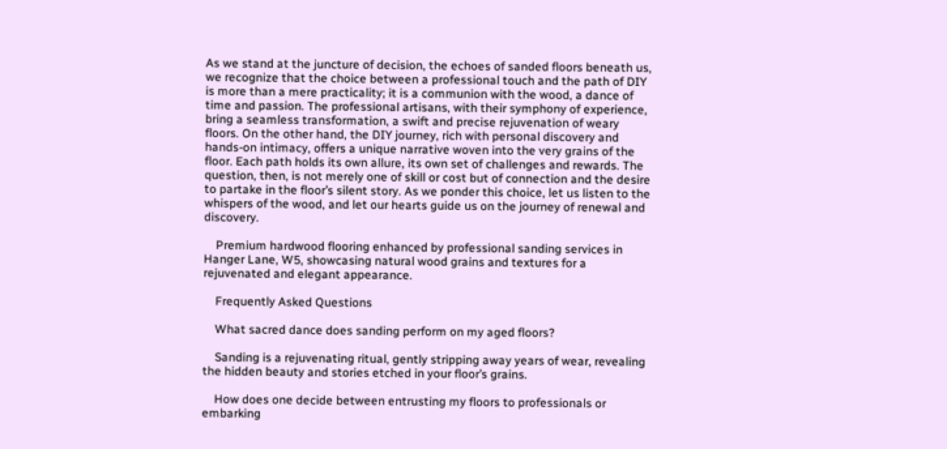As we stand at the juncture of decision, the echoes of sanded floors beneath us, we recognize that the choice between a professional touch and the path of DIY is more than a mere practicality; it is a communion with the wood, a dance of time and passion. The professional artisans, with their symphony of experience, bring a seamless transformation, a swift and precise rejuvenation of weary floors. On the other hand, the DIY journey, rich with personal discovery and hands-on intimacy, offers a unique narrative woven into the very grains of the floor. Each path holds its own allure, its own set of challenges and rewards. The question, then, is not merely one of skill or cost but of connection and the desire to partake in the floor’s silent story. As we ponder this choice, let us listen to the whispers of the wood, and let our hearts guide us on the journey of renewal and discovery.

    Premium hardwood flooring enhanced by professional sanding services in Hanger Lane, W5, showcasing natural wood grains and textures for a rejuvenated and elegant appearance.

    Frequently Asked Questions

    What sacred dance does sanding perform on my aged floors?

    Sanding is a rejuvenating ritual, gently stripping away years of wear, revealing the hidden beauty and stories etched in your floor’s grains.

    How does one decide between entrusting my floors to professionals or embarking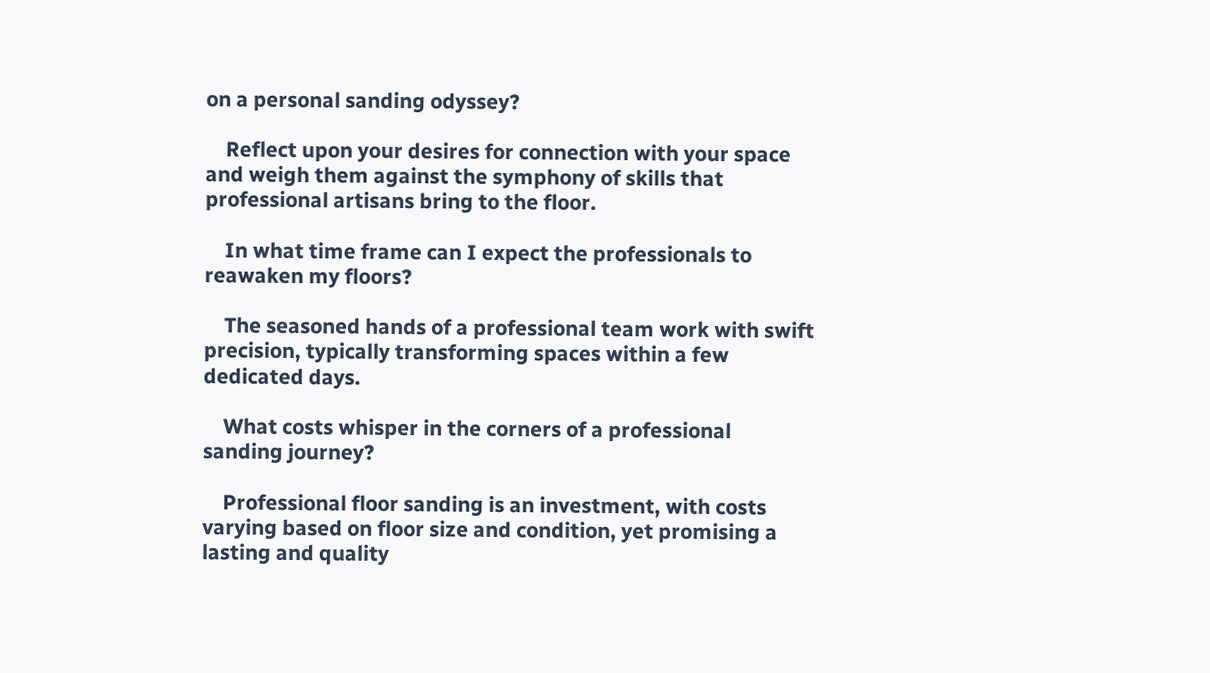on a personal sanding odyssey?

    Reflect upon your desires for connection with your space and weigh them against the symphony of skills that professional artisans bring to the floor.

    In what time frame can I expect the professionals to reawaken my floors?

    The seasoned hands of a professional team work with swift precision, typically transforming spaces within a few dedicated days.

    What costs whisper in the corners of a professional sanding journey?

    Professional floor sanding is an investment, with costs varying based on floor size and condition, yet promising a lasting and quality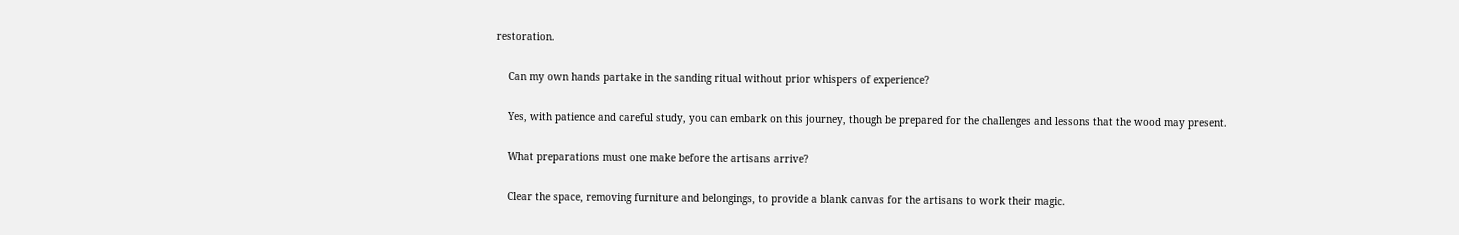restoration.

    Can my own hands partake in the sanding ritual without prior whispers of experience?

    Yes, with patience and careful study, you can embark on this journey, though be prepared for the challenges and lessons that the wood may present.

    What preparations must one make before the artisans arrive?

    Clear the space, removing furniture and belongings, to provide a blank canvas for the artisans to work their magic.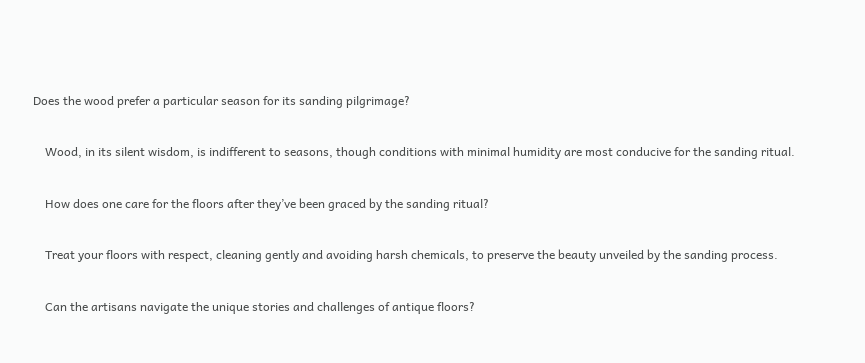Does the wood prefer a particular season for its sanding pilgrimage?

    Wood, in its silent wisdom, is indifferent to seasons, though conditions with minimal humidity are most conducive for the sanding ritual.

    How does one care for the floors after they’ve been graced by the sanding ritual?

    Treat your floors with respect, cleaning gently and avoiding harsh chemicals, to preserve the beauty unveiled by the sanding process.

    Can the artisans navigate the unique stories and challenges of antique floors?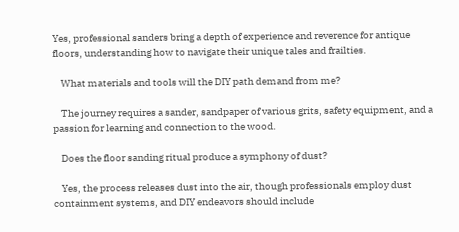Yes, professional sanders bring a depth of experience and reverence for antique floors, understanding how to navigate their unique tales and frailties.

    What materials and tools will the DIY path demand from me?

    The journey requires a sander, sandpaper of various grits, safety equipment, and a passion for learning and connection to the wood.

    Does the floor sanding ritual produce a symphony of dust?

    Yes, the process releases dust into the air, though professionals employ dust containment systems, and DIY endeavors should include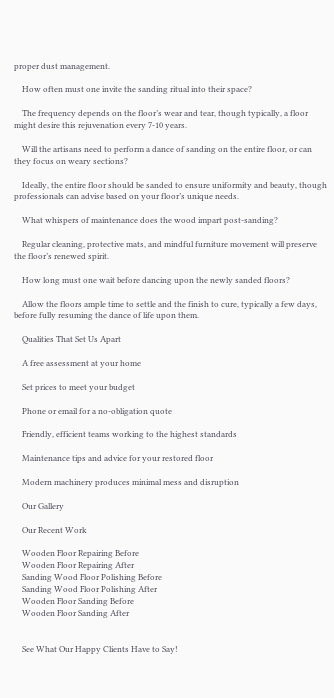proper dust management.

    How often must one invite the sanding ritual into their space?

    The frequency depends on the floor’s wear and tear, though typically, a floor might desire this rejuvenation every 7-10 years.

    Will the artisans need to perform a dance of sanding on the entire floor, or can they focus on weary sections?

    Ideally, the entire floor should be sanded to ensure uniformity and beauty, though professionals can advise based on your floor’s unique needs.

    What whispers of maintenance does the wood impart post-sanding?

    Regular cleaning, protective mats, and mindful furniture movement will preserve the floor’s renewed spirit.

    How long must one wait before dancing upon the newly sanded floors?

    Allow the floors ample time to settle and the finish to cure, typically a few days, before fully resuming the dance of life upon them.

    Qualities That Set Us Apart

    A free assessment at your home

    Set prices to meet your budget

    Phone or email for a no-obligation quote

    Friendly, efficient teams working to the highest standards

    Maintenance tips and advice for your restored floor

    Modern machinery produces minimal mess and disruption

    Our Gallery

    Our Recent Work

    Wooden Floor Repairing Before
    Wooden Floor Repairing After
    Sanding Wood Floor Polishing Before
    Sanding Wood Floor Polishing After
    Wooden Floor Sanding Before
    Wooden Floor Sanding After


    See What Our Happy Clients Have to Say!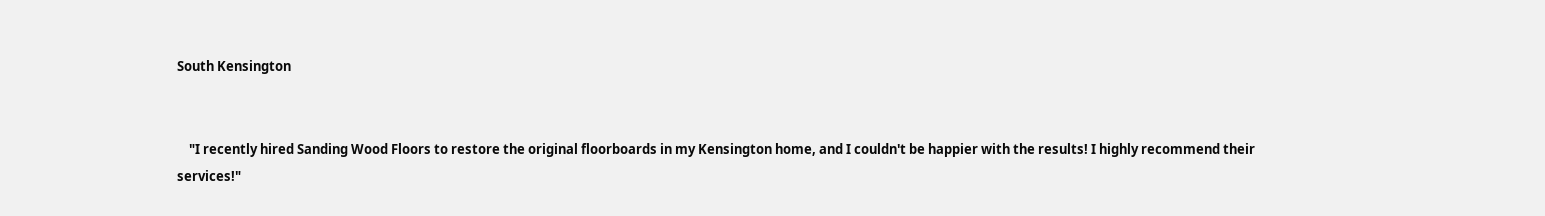South Kensington


    "I recently hired Sanding Wood Floors to restore the original floorboards in my Kensington home, and I couldn't be happier with the results! I highly recommend their services!"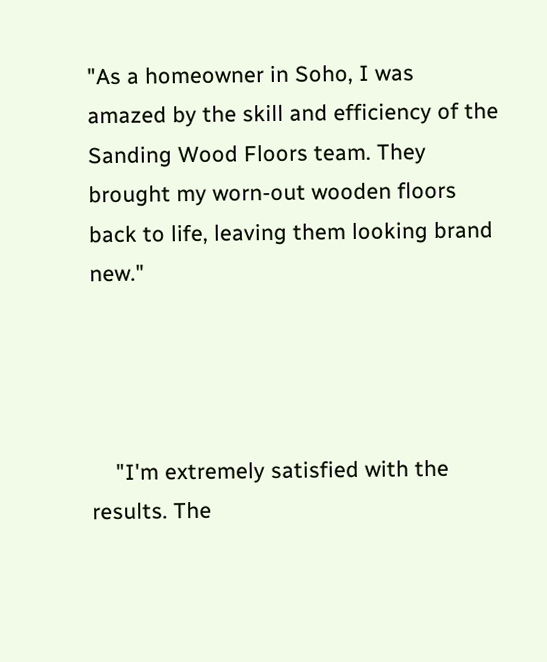"As a homeowner in Soho, I was amazed by the skill and efficiency of the Sanding Wood Floors team. They brought my worn-out wooden floors back to life, leaving them looking brand new."




    "I'm extremely satisfied with the results. The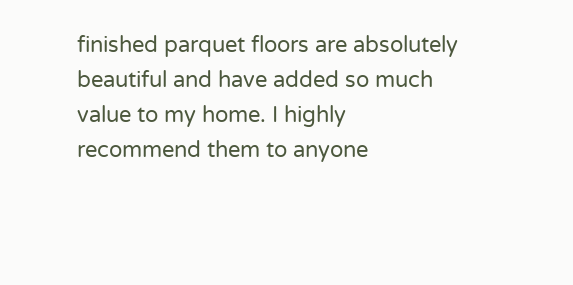finished parquet floors are absolutely beautiful and have added so much value to my home. I highly recommend them to anyone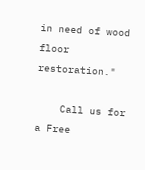in need of wood floor restoration."

    Call us for a Free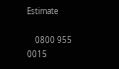Estimate

    0800 955 0015